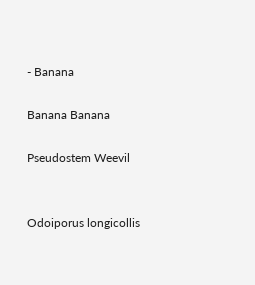- Banana

Banana Banana

Pseudostem Weevil


Odoiporus longicollis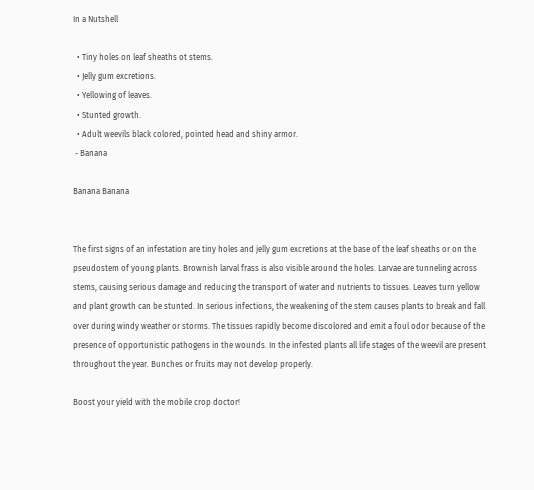In a Nutshell

  • Tiny holes on leaf sheaths ot stems.
  • Jelly gum excretions.
  • Yellowing of leaves.
  • Stunted growth.
  • Adult weevils black colored, pointed head and shiny armor.
 - Banana

Banana Banana


The first signs of an infestation are tiny holes and jelly gum excretions at the base of the leaf sheaths or on the pseudostem of young plants. Brownish larval frass is also visible around the holes. Larvae are tunneling across stems, causing serious damage and reducing the transport of water and nutrients to tissues. Leaves turn yellow and plant growth can be stunted. In serious infections, the weakening of the stem causes plants to break and fall over during windy weather or storms. The tissues rapidly become discolored and emit a foul odor because of the presence of opportunistic pathogens in the wounds. In the infested plants all life stages of the weevil are present throughout the year. Bunches or fruits may not develop properly.

Boost your yield with the mobile crop doctor!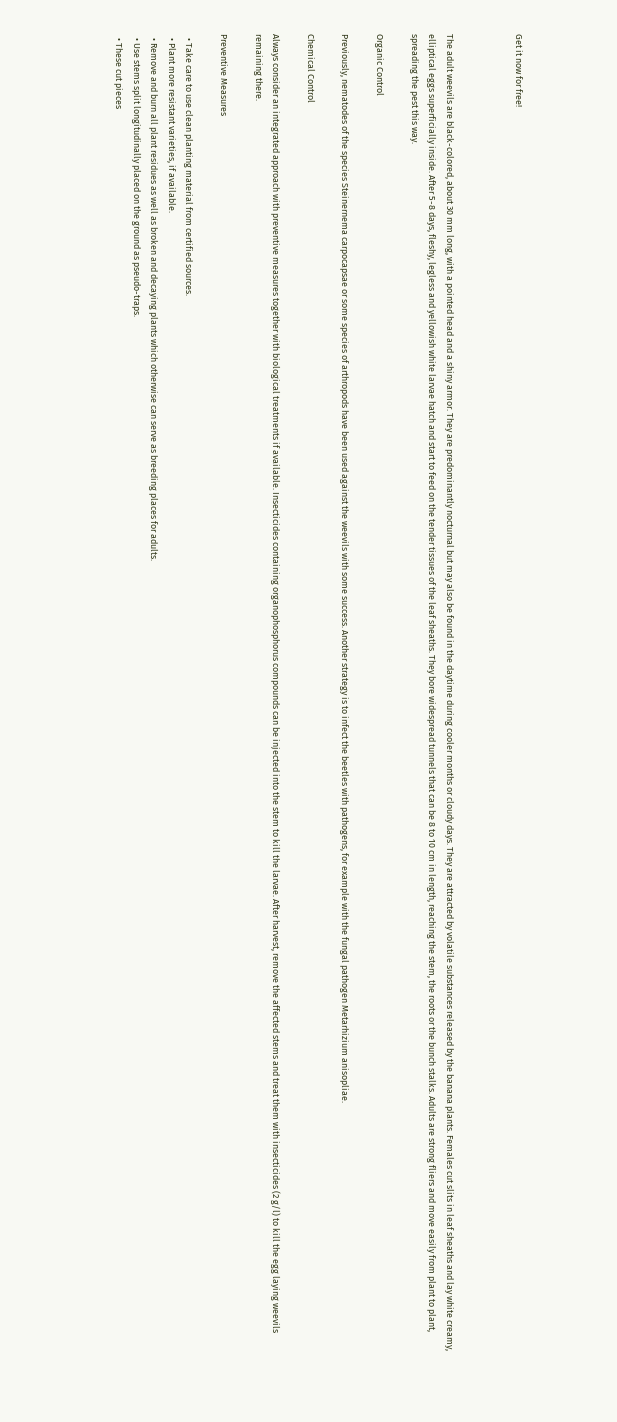Get it now for free!



The adult weevils are black-colored, about 30 mm long, with a pointed head and a shiny armor. They are predominantly nocturnal but may also be found in the daytime during cooler months or cloudy days. They are attracted by volatile substances released by the banana plants. Females cut slits in leaf sheaths and lay white creamy, elliptical eggs superficially inside. After 5-8 days, fleshy, legless and yellowish white larvae hatch and start to feed on the tender tissues of the leaf sheaths. They bore widespread tunnels that can be 8 to 10 cm in length, reaching the stem, the roots or the bunch stalks. Adults are strong fliers and move easily from plant to plant, spreading the pest this way.

Organic Control

Previously, nematodes of the species Steinernema carpocapsae or some species of arthropods have been used against the weevils with some success. Another strategy is to infect the beetles with pathogens, for example with the fungal pathogen Metarhizium anisopliae.

Chemical Control

Always consider an integrated approach with preventive measures together with biological treatments if available. Insecticides containing organophosphorus compounds can be injected into the stem to kill the larvae. After harvest, remove the affected stems and treat them with insecticides (2 g/l) to kill the egg laying weevils remaining there.

Preventive Measures

  • Take care to use clean planting material from certified sources.
  • Plant more resistant varieties, if available.
  • Remove and burn all plant residues as well as broken and decaying plants which otherwise can serve as breeding places for adults.
  • Use stems split longitudinally placed on the ground as pseudo-traps.
  • These cut pieces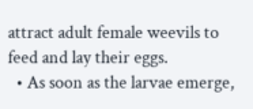attract adult female weevils to feed and lay their eggs.
  • As soon as the larvae emerge,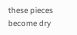these pieces become dry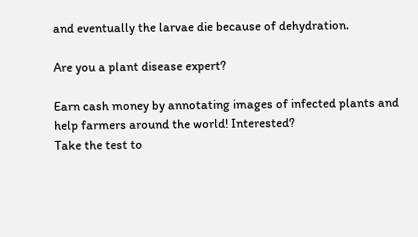and eventually the larvae die because of dehydration.

Are you a plant disease expert?

Earn cash money by annotating images of infected plants and help farmers around the world! Interested?
Take the test to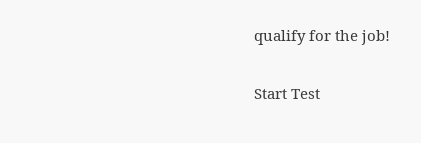qualify for the job!

Start Test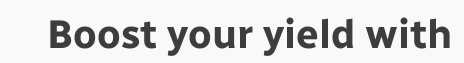Boost your yield with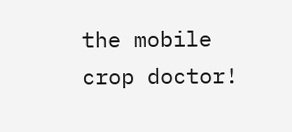the mobile crop doctor!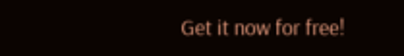Get it now for free!